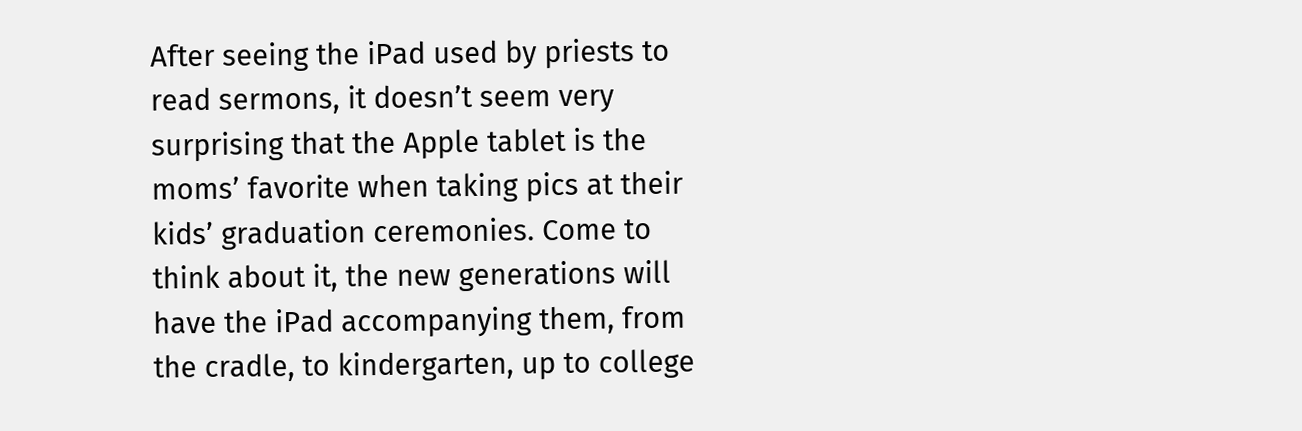After seeing the iPad used by priests to read sermons, it doesn’t seem very surprising that the Apple tablet is the moms’ favorite when taking pics at their kids’ graduation ceremonies. Come to think about it, the new generations will have the iPad accompanying them, from the cradle, to kindergarten, up to college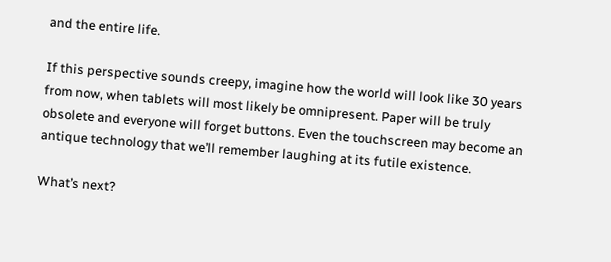and the entire life.

If this perspective sounds creepy, imagine how the world will look like 30 years from now, when tablets will most likely be omnipresent. Paper will be truly obsolete and everyone will forget buttons. Even the touchscreen may become an antique technology that we’ll remember laughing at its futile existence.

What’s next?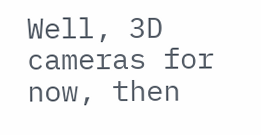Well, 3D cameras for now, then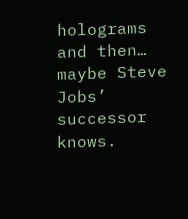holograms and then… maybe Steve Jobs’ successor knows.